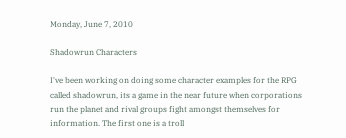Monday, June 7, 2010

Shadowrun Characters

I've been working on doing some character examples for the RPG called shadowrun, its a game in the near future when corporations run the planet and rival groups fight amongst themselves for information. The first one is a troll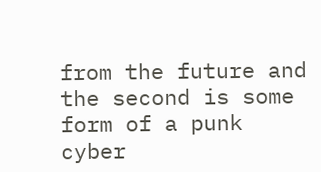from the future and the second is some form of a punk cyber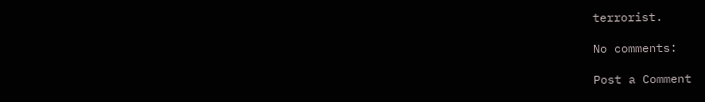terrorist.

No comments:

Post a Comment